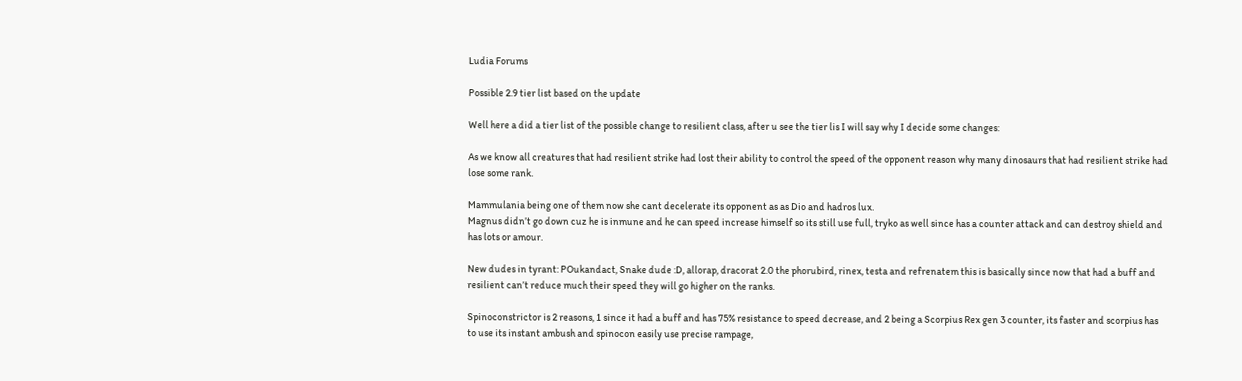Ludia Forums

Possible 2.9 tier list based on the update

Well here a did a tier list of the possible change to resilient class, after u see the tier lis I will say why I decide some changes:

As we know all creatures that had resilient strike had lost their ability to control the speed of the opponent reason why many dinosaurs that had resilient strike had lose some rank.

Mammulania being one of them now she cant decelerate its opponent as as Dio and hadros lux.
Magnus didn’t go down cuz he is inmune and he can speed increase himself so its still use full, tryko as well since has a counter attack and can destroy shield and has lots or amour.

New dudes in tyrant: POukandact, Snake dude :D, allorap, dracorat 2.0 the phorubird, rinex, testa and refrenatem this is basically since now that had a buff and resilient can’t reduce much their speed they will go higher on the ranks.

Spinoconstrictor is 2 reasons, 1 since it had a buff and has 75% resistance to speed decrease, and 2 being a Scorpius Rex gen 3 counter, its faster and scorpius has to use its instant ambush and spinocon easily use precise rampage,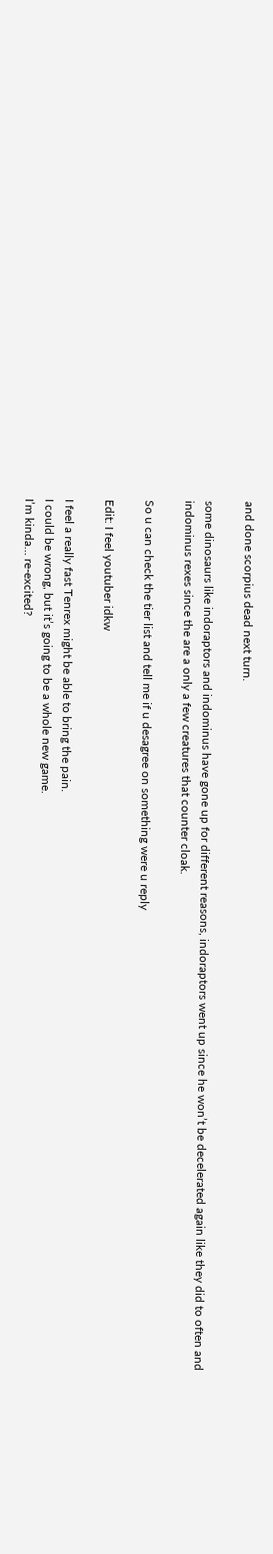and done scorpius dead next turn.

some dinosaurs like indoraptors and indominus have gone up for different reasons, indoraptors went up since he won’t be decelerated again like they did to often and indominus rexes since the are a only a few creatures that counter cloak.

So u can check the tier list and tell me if u desagree on something were u reply

Edit: I feel youtuber idkw

I feel a really fast Tenrex might be able to bring the pain.
I could be wrong, but it’s going to be a whole new game.
I’m kinda… re-excited?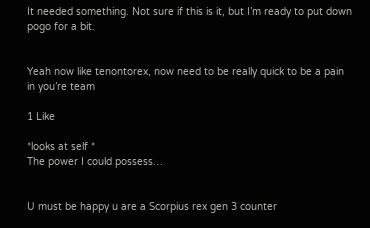It needed something. Not sure if this is it, but I’m ready to put down pogo for a bit.


Yeah now like tenontorex, now need to be really quick to be a pain in you’re team

1 Like

*looks at self *
The power I could possess…


U must be happy u are a Scorpius rex gen 3 counter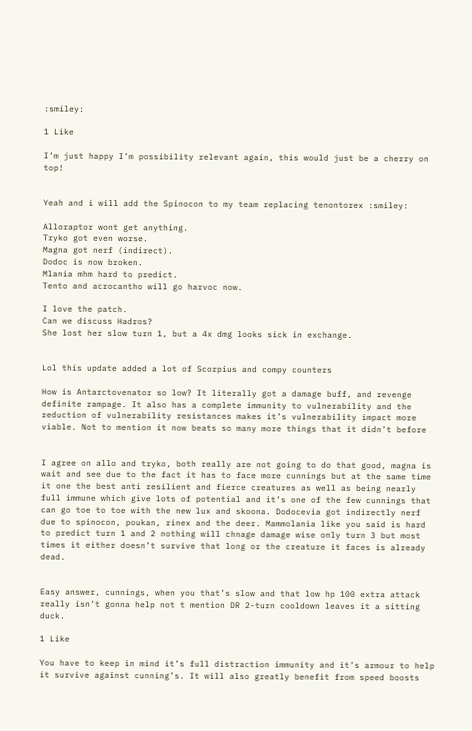:smiley:

1 Like

I’m just happy I’m possibility relevant again, this would just be a cherry on top!


Yeah and i will add the Spinocon to my team replacing tenontorex :smiley:

Alloraptor wont get anything.
Tryko got even worse.
Magna got nerf (indirect).
Dodoc is now broken.
Mlania mhm hard to predict.
Tento and acrocantho will go harvoc now.

I love the patch.
Can we discuss Hadros?
She lost her slow turn 1, but a 4x dmg looks sick in exchange.


Lol this update added a lot of Scorpius and compy counters

How is Antarctovenator so low? It literally got a damage buff, and revenge definite rampage. It also has a complete immunity to vulnerability and the reduction of vulnerability resistances makes it’s vulnerability impact more viable. Not to mention it now beats so many more things that it didn’t before


I agree on allo and tryko, both really are not going to do that good, magna is wait and see due to the fact it has to face more cunnings but at the same time it one the best anti resilient and fierce creatures as well as being nearly full immune which give lots of potential and it’s one of the few cunnings that can go toe to toe with the new lux and skoona. Dodocevia got indirectly nerf due to spinocon, poukan, rinex and the deer. Mammolania like you said is hard to predict turn 1 and 2 nothing will chnage damage wise only turn 3 but most times it either doesn’t survive that long or the creature it faces is already dead.


Easy answer, cunnings, when you that’s slow and that low hp 100 extra attack really isn’t gonna help not t mention DR 2-turn cooldown leaves it a sitting duck.

1 Like

You have to keep in mind it’s full distraction immunity and it’s armour to help it survive against cunning’s. It will also greatly benefit from speed boosts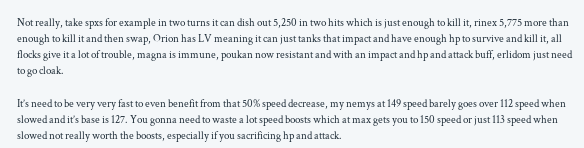Not really, take spxs for example in two turns it can dish out 5,250 in two hits which is just enough to kill it, rinex 5,775 more than enough to kill it and then swap, Orion has LV meaning it can just tanks that impact and have enough hp to survive and kill it, all flocks give it a lot of trouble, magna is immune, poukan now resistant and with an impact and hp and attack buff, erlidom just need to go cloak.

It’s need to be very very fast to even benefit from that 50% speed decrease, my nemys at 149 speed barely goes over 112 speed when slowed and it’s base is 127. You gonna need to waste a lot speed boosts which at max gets you to 150 speed or just 113 speed when slowed not really worth the boosts, especially if you sacrificing hp and attack.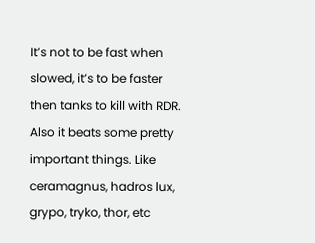It’s not to be fast when slowed, it’s to be faster then tanks to kill with RDR. Also it beats some pretty important things. Like ceramagnus, hadros lux, grypo, tryko, thor, etc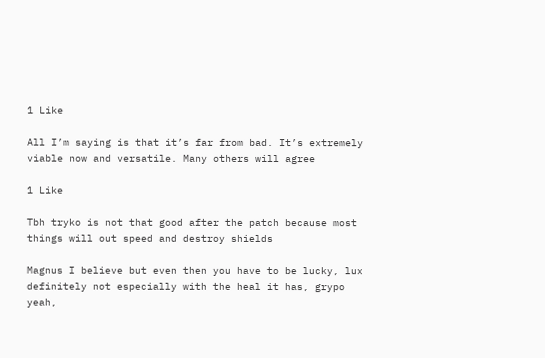1 Like

All I’m saying is that it’s far from bad. It’s extremely viable now and versatile. Many others will agree

1 Like

Tbh tryko is not that good after the patch because most things will out speed and destroy shields

Magnus I believe but even then you have to be lucky, lux definitely not especially with the heal it has, grypo yeah,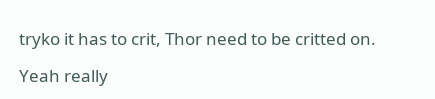tryko it has to crit, Thor need to be critted on.

Yeah really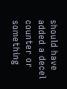should have added a decel counter or something